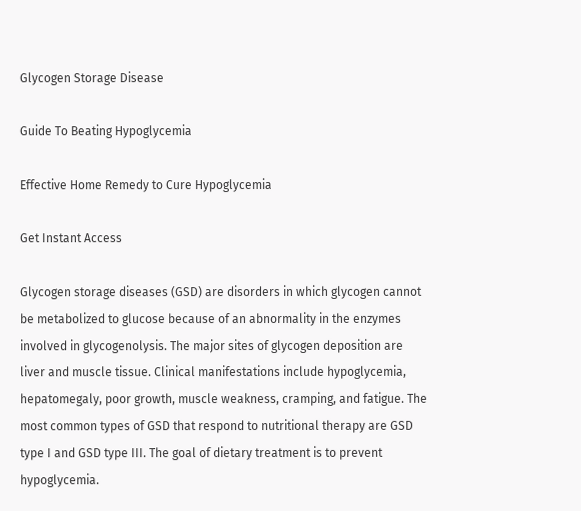Glycogen Storage Disease

Guide To Beating Hypoglycemia

Effective Home Remedy to Cure Hypoglycemia

Get Instant Access

Glycogen storage diseases (GSD) are disorders in which glycogen cannot be metabolized to glucose because of an abnormality in the enzymes involved in glycogenolysis. The major sites of glycogen deposition are liver and muscle tissue. Clinical manifestations include hypoglycemia, hepatomegaly, poor growth, muscle weakness, cramping, and fatigue. The most common types of GSD that respond to nutritional therapy are GSD type I and GSD type III. The goal of dietary treatment is to prevent hypoglycemia.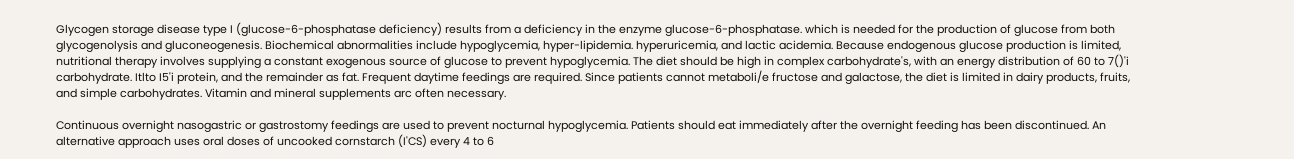Glycogen storage disease type I (glucose-6-phosphatase deficiency) results from a deficiency in the enzyme glucose-6-phosphatase. which is needed for the production of glucose from both glycogenolysis and gluconeogenesis. Biochemical abnormalities include hypoglycemia, hyper-lipidemia. hyperuricemia, and lactic acidemia. Because endogenous glucose production is limited, nutritional therapy involves supplying a constant exogenous source of glucose to prevent hypoglycemia. The diet should be high in complex carbohydrate's, with an energy distribution of 60 to 7()'i carbohydrate. Itlto I5'i protein, and the remainder as fat. Frequent daytime feedings are required. Since patients cannot metaboli/e fructose and galactose, the diet is limited in dairy products, fruits, and simple carbohydrates. Vitamin and mineral supplements arc often necessary.

Continuous overnight nasogastric or gastrostomy feedings are used to prevent nocturnal hypoglycemia. Patients should eat immediately after the overnight feeding has been discontinued. An alternative approach uses oral doses of uncooked cornstarch (I'CS) every 4 to 6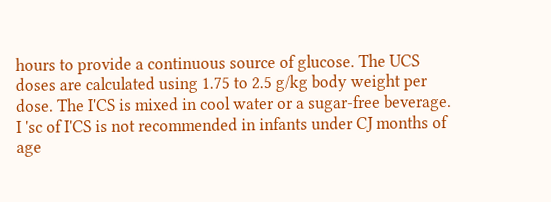hours to provide a continuous source of glucose. The UCS doses are calculated using 1.75 to 2.5 g/kg body weight per dose. The I'CS is mixed in cool water or a sugar-free beverage. I 'sc of I'CS is not recommended in infants under CJ months of age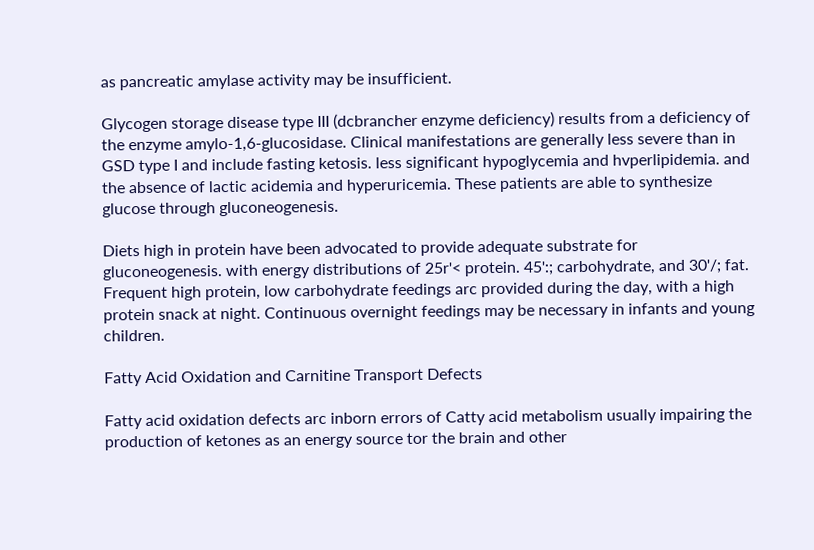as pancreatic amylase activity may be insufficient.

Glycogen storage disease type III (dcbrancher enzyme deficiency) results from a deficiency of the enzyme amylo-1,6-glucosidase. Clinical manifestations are generally less severe than in GSD type I and include fasting ketosis. less significant hypoglycemia and hvperlipidemia. and the absence of lactic acidemia and hyperuricemia. These patients are able to synthesize glucose through gluconeogenesis.

Diets high in protein have been advocated to provide adequate substrate for gluconeogenesis. with energy distributions of 25r'< protein. 45':; carbohydrate, and 30'/; fat. Frequent high protein, low carbohydrate feedings arc provided during the day, with a high protein snack at night. Continuous overnight feedings may be necessary in infants and young children.

Fatty Acid Oxidation and Carnitine Transport Defects

Fatty acid oxidation defects arc inborn errors of Catty acid metabolism usually impairing the production of ketones as an energy source tor the brain and other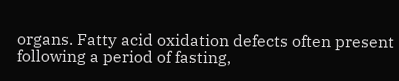organs. Fatty acid oxidation defects often present following a period of fasting,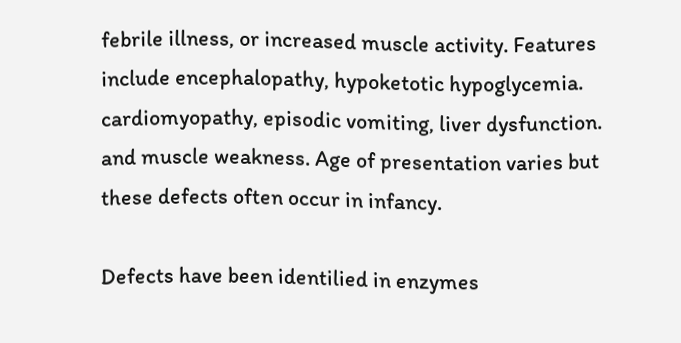febrile illness, or increased muscle activity. Features include encephalopathy, hypoketotic hypoglycemia. cardiomyopathy, episodic vomiting, liver dysfunction. and muscle weakness. Age of presentation varies but these defects often occur in infancy.

Defects have been identilied in enzymes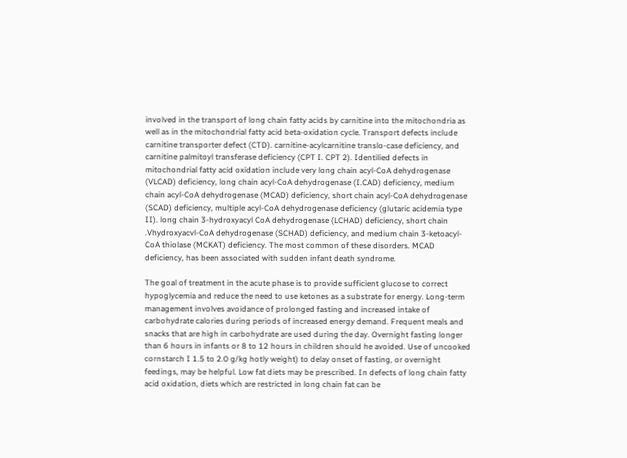involved in the transport of long chain fatty acids by carnitine into the mitochondria as well as in the mitochondrial fatty acid beta-oxidation cycle. Transport defects include carnitine transporter defect (CTD). carnitine-acylcarnitine translo-case deficiency, and carnitine palmitoyl transferase deficiency (CPT I. CPT 2). Identilied defects in mitochondrial fatty acid oxidation include very long chain acyl-CoA dehydrogenase (VLCAD) deficiency, long chain acyl-CoA dehydrogenase (I.CAD) deficiency, medium chain acyl-CoA dehydrogenase (MCAD) deficiency, short chain acyl-CoA dehydrogenase (SCAD) deficiency, multiple acyl-CoA dehydrogenase deficiency (glutaric acidemia type II). long chain 3-hydroxyacyl CoA dehydrogenase (LCHAD) deficiency, short chain .Vhydroxyacvl-CoA dehydrogenase (SCHAD) deficiency, and medium chain 3-ketoacyl-CoA thiolase (MCKAT) deficiency. The most common of these disorders. MCAD deficiency, has been associated with sudden infant death syndrome.

The goal of treatment in the acute phase is to provide sufficient glucose to correct hypoglycemia and reduce the need to use ketones as a substrate for energy. Long-term management involves avoidance of prolonged fasting and increased intake of carbohydrate calories during periods of increased energy demand. Frequent meals and snacks that are high in carbohydrate are used during the day. Overnight fasting longer than 6 hours in infants or 8 to 12 hours in children should he avoided. Use of uncooked cornstarch I 1.5 to 2.0 g/kg hotly weight) to delay onset of fasting, or overnight feedings, may be helpful. Low fat diets may be prescribed. In defects of long chain fatty acid oxidation, diets which are restricted in long chain fat can be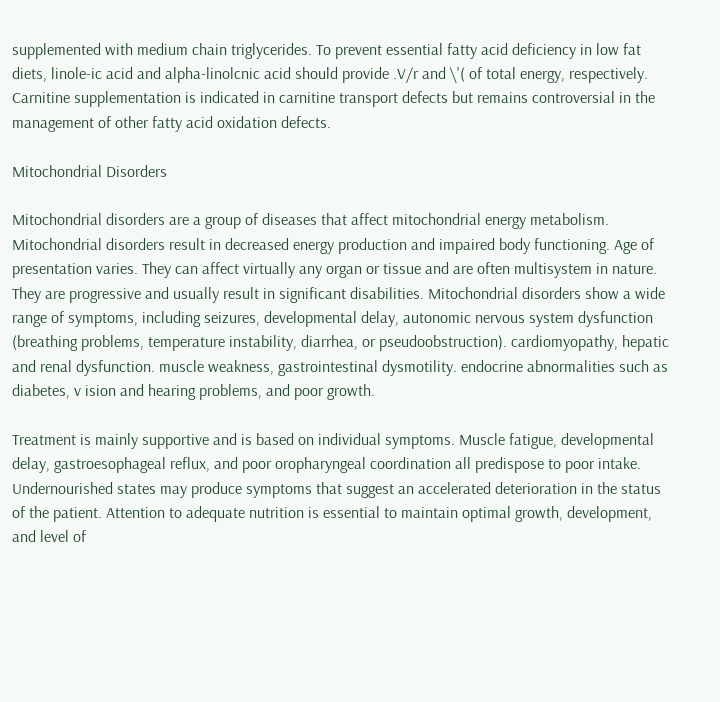supplemented with medium chain triglycerides. To prevent essential fatty acid deficiency in low fat diets, linole-ic acid and alpha-linolcnic acid should provide .V/r and \'( of total energy, respectively. Carnitine supplementation is indicated in carnitine transport defects but remains controversial in the management of other fatty acid oxidation defects.

Mitochondrial Disorders

Mitochondrial disorders are a group of diseases that affect mitochondrial energy metabolism. Mitochondrial disorders result in decreased energy production and impaired body functioning. Age of presentation varies. They can affect virtually any organ or tissue and are often multisystem in nature. They are progressive and usually result in significant disabilities. Mitochondrial disorders show a wide range of symptoms, including seizures, developmental delay, autonomic nervous system dysfunction (breathing problems, temperature instability, diarrhea, or pseudoobstruction). cardiomyopathy, hepatic and renal dysfunction. muscle weakness, gastrointestinal dysmotility. endocrine abnormalities such as diabetes, v ision and hearing problems, and poor growth.

Treatment is mainly supportive and is based on individual symptoms. Muscle fatigue, developmental delay, gastroesophageal reflux, and poor oropharyngeal coordination all predispose to poor intake. Undernourished states may produce symptoms that suggest an accelerated deterioration in the status of the patient. Attention to adequate nutrition is essential to maintain optimal growth, development, and level of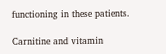functioning in these patients.

Carnitine and vitamin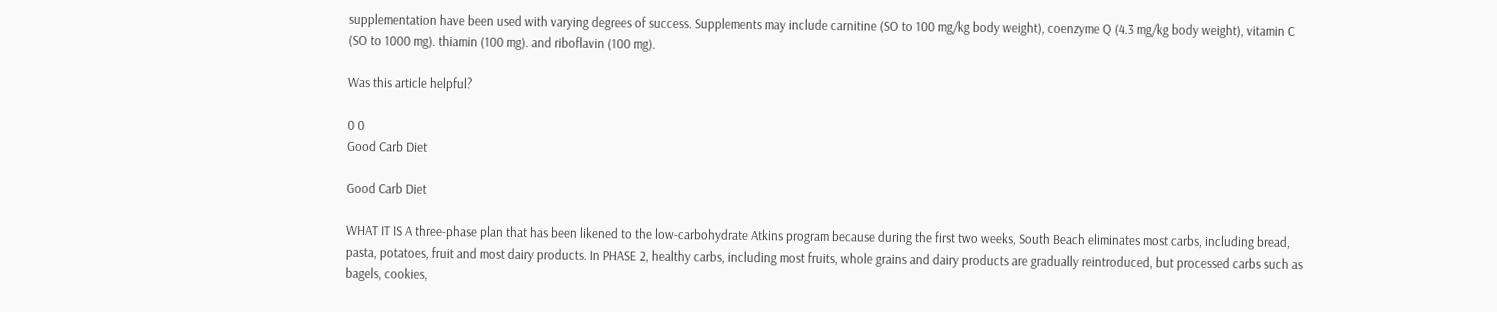supplementation have been used with varying degrees of success. Supplements may include carnitine (SO to 100 mg/kg body weight), coenzyme Q (4.3 mg/kg body weight), vitamin C (SO to 1000 mg). thiamin (100 mg). and riboflavin (100 mg).

Was this article helpful?

0 0
Good Carb Diet

Good Carb Diet

WHAT IT IS A three-phase plan that has been likened to the low-carbohydrate Atkins program because during the first two weeks, South Beach eliminates most carbs, including bread, pasta, potatoes, fruit and most dairy products. In PHASE 2, healthy carbs, including most fruits, whole grains and dairy products are gradually reintroduced, but processed carbs such as bagels, cookies,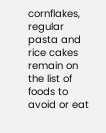cornflakes, regular pasta and rice cakes remain on the list of foods to avoid or eat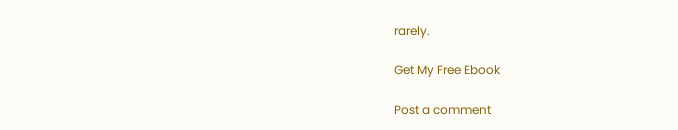rarely.

Get My Free Ebook

Post a comment